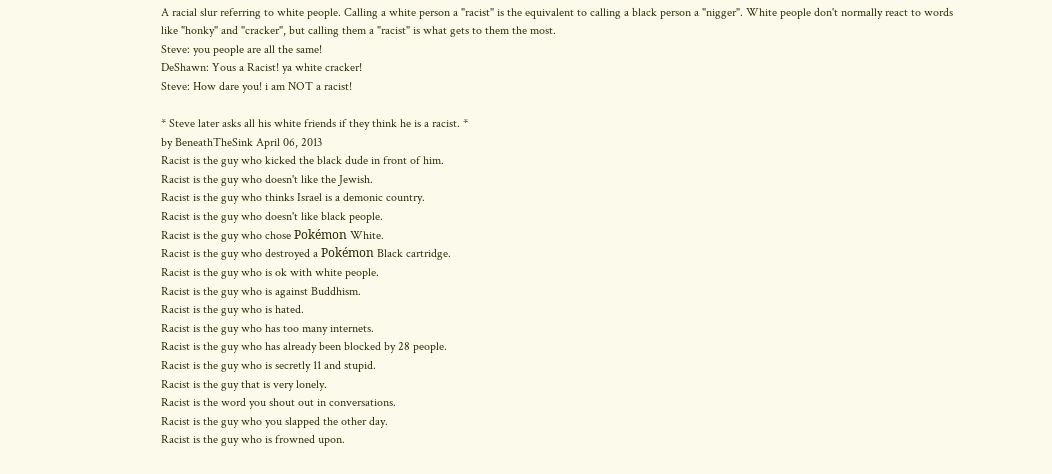A racial slur referring to white people. Calling a white person a "racist" is the equivalent to calling a black person a "nigger". White people don't normally react to words like "honky" and "cracker", but calling them a "racist" is what gets to them the most.
Steve: you people are all the same!
DeShawn: Yous a Racist! ya white cracker!
Steve: How dare you! i am NOT a racist!

* Steve later asks all his white friends if they think he is a racist. *
by BeneathTheSink April 06, 2013
Racist is the guy who kicked the black dude in front of him.
Racist is the guy who doesn't like the Jewish.
Racist is the guy who thinks Israel is a demonic country.
Racist is the guy who doesn't like black people.
Racist is the guy who chose Pokémon White.
Racist is the guy who destroyed a Pokémon Black cartridge.
Racist is the guy who is ok with white people.
Racist is the guy who is against Buddhism.
Racist is the guy who is hated.
Racist is the guy who has too many internets.
Racist is the guy who has already been blocked by 28 people.
Racist is the guy who is secretly 11 and stupid.
Racist is the guy that is very lonely.
Racist is the word you shout out in conversations.
Racist is the guy who you slapped the other day.
Racist is the guy who is frowned upon.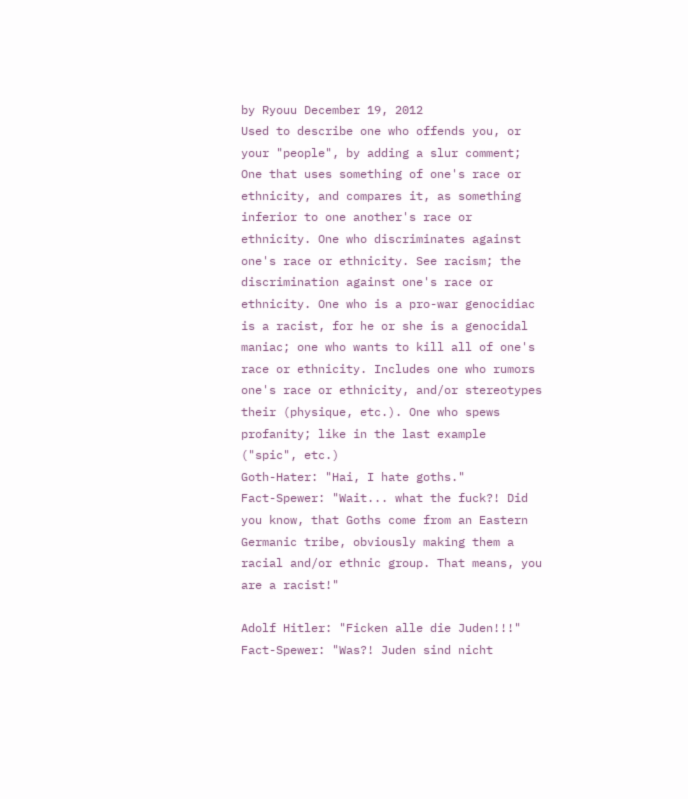by Ryouu December 19, 2012
Used to describe one who offends you, or your "people", by adding a slur comment; One that uses something of one's race or ethnicity, and compares it, as something inferior to one another's race or ethnicity. One who discriminates against one's race or ethnicity. See racism; the discrimination against one's race or ethnicity. One who is a pro-war genocidiac is a racist, for he or she is a genocidal maniac; one who wants to kill all of one's race or ethnicity. Includes one who rumors one's race or ethnicity, and/or stereotypes their (physique, etc.). One who spews profanity; like in the last example ("spic", etc.)
Goth-Hater: "Hai, I hate goths."
Fact-Spewer: "Wait... what the fuck?! Did you know, that Goths come from an Eastern Germanic tribe, obviously making them a racial and/or ethnic group. That means, you are a racist!"

Adolf Hitler: "Ficken alle die Juden!!!"
Fact-Spewer: "Was?! Juden sind nicht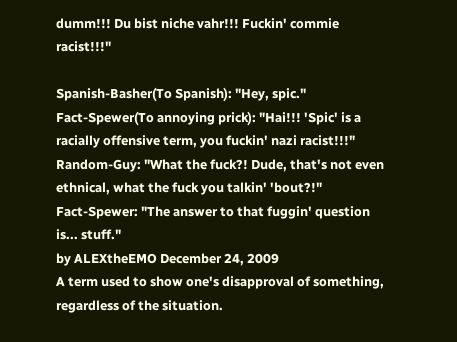dumm!!! Du bist niche vahr!!! Fuckin' commie racist!!!"

Spanish-Basher(To Spanish): "Hey, spic."
Fact-Spewer(To annoying prick): "Hai!!! 'Spic' is a racially offensive term, you fuckin' nazi racist!!!"
Random-Guy: "What the fuck?! Dude, that's not even ethnical, what the fuck you talkin' 'bout?!"
Fact-Spewer: "The answer to that fuggin' question is... stuff."
by ALEXtheEMO December 24, 2009
A term used to show one's disapproval of something, regardless of the situation.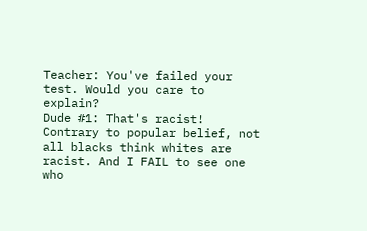Teacher: You've failed your test. Would you care to explain?
Dude #1: That's racist!
Contrary to popular belief, not all blacks think whites are racist. And I FAIL to see one who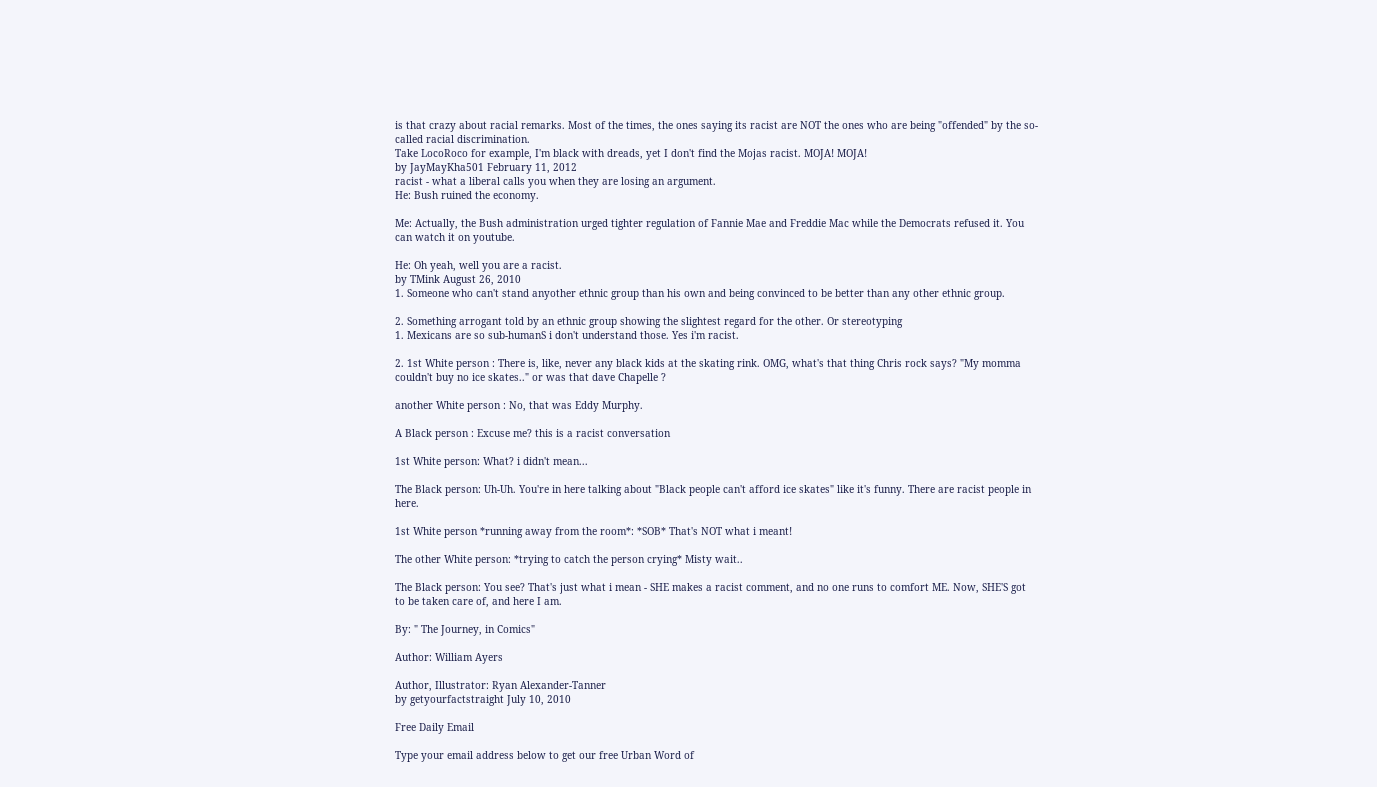is that crazy about racial remarks. Most of the times, the ones saying its racist are NOT the ones who are being "offended" by the so-called racial discrimination.
Take LocoRoco for example, I'm black with dreads, yet I don't find the Mojas racist. MOJA! MOJA!
by JayMayKha501 February 11, 2012
racist - what a liberal calls you when they are losing an argument.
He: Bush ruined the economy.

Me: Actually, the Bush administration urged tighter regulation of Fannie Mae and Freddie Mac while the Democrats refused it. You can watch it on youtube.

He: Oh yeah, well you are a racist.
by TMink August 26, 2010
1. Someone who can't stand anyother ethnic group than his own and being convinced to be better than any other ethnic group.

2. Something arrogant told by an ethnic group showing the slightest regard for the other. Or stereotyping
1. Mexicans are so sub-humanS i don't understand those. Yes i'm racist.

2. 1st White person : There is, like, never any black kids at the skating rink. OMG, what's that thing Chris rock says? "My momma couldn't buy no ice skates.." or was that dave Chapelle ?

another White person : No, that was Eddy Murphy.

A Black person : Excuse me? this is a racist conversation

1st White person: What? i didn't mean...

The Black person: Uh-Uh. You're in here talking about "Black people can't afford ice skates" like it's funny. There are racist people in here.

1st White person *running away from the room*: *SOB* That's NOT what i meant!

The other White person: *trying to catch the person crying* Misty wait..

The Black person: You see? That's just what i mean - SHE makes a racist comment, and no one runs to comfort ME. Now, SHE'S got to be taken care of, and here I am.

By: " The Journey, in Comics"

Author: William Ayers

Author, Illustrator: Ryan Alexander-Tanner
by getyourfactstraight July 10, 2010

Free Daily Email

Type your email address below to get our free Urban Word of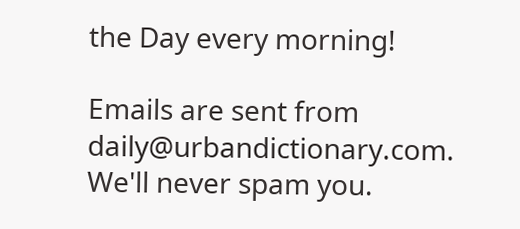the Day every morning!

Emails are sent from daily@urbandictionary.com. We'll never spam you.